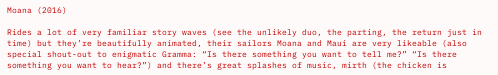Moana (2016)

Rides a lot of very familiar story waves (see the unlikely duo, the parting, the return just in time) but they’re beautifully animated, their sailors Moana and Maui are very likeable (also special shout-out to enigmatic Gramma: “Is there something you want to tell me?” “Is there something you want to hear?”) and there’s great splashes of music, mirth (the chicken is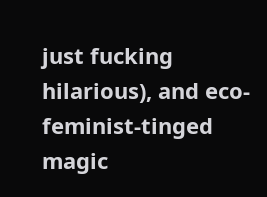just fucking hilarious), and eco-feminist-tinged magic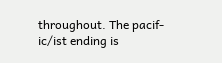throughout. The pacif-ic/ist ending is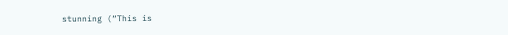stunning (“This is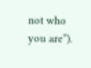not who you are”).